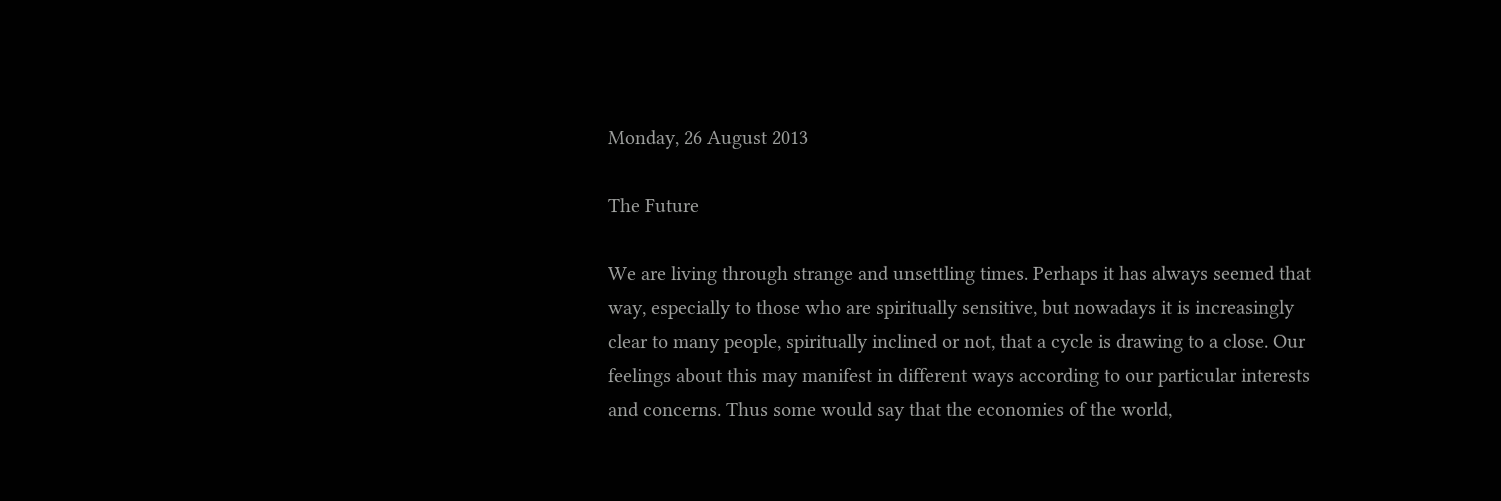Monday, 26 August 2013

The Future

We are living through strange and unsettling times. Perhaps it has always seemed that way, especially to those who are spiritually sensitive, but nowadays it is increasingly clear to many people, spiritually inclined or not, that a cycle is drawing to a close. Our feelings about this may manifest in different ways according to our particular interests and concerns. Thus some would say that the economies of the world,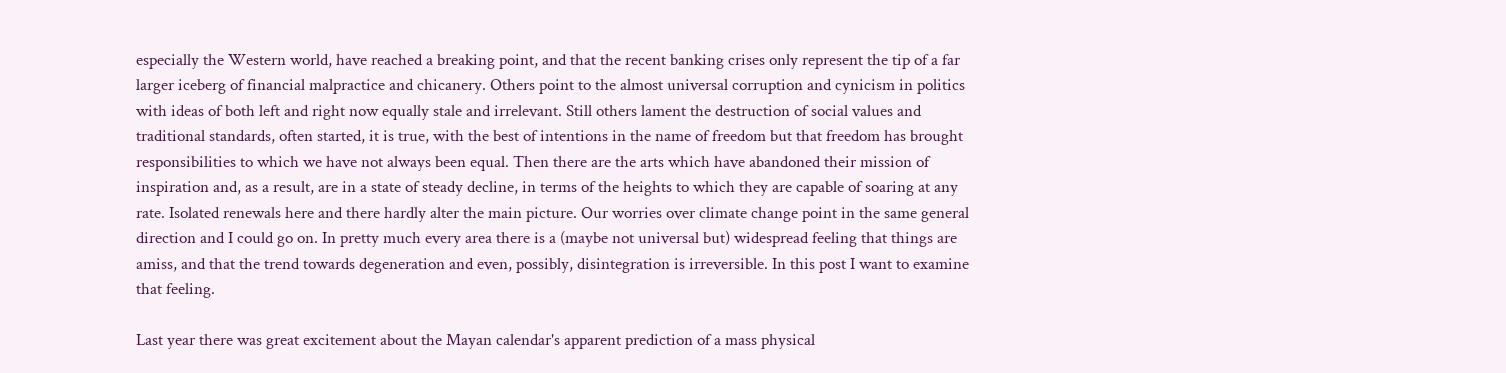especially the Western world, have reached a breaking point, and that the recent banking crises only represent the tip of a far larger iceberg of financial malpractice and chicanery. Others point to the almost universal corruption and cynicism in politics with ideas of both left and right now equally stale and irrelevant. Still others lament the destruction of social values and traditional standards, often started, it is true, with the best of intentions in the name of freedom but that freedom has brought responsibilities to which we have not always been equal. Then there are the arts which have abandoned their mission of inspiration and, as a result, are in a state of steady decline, in terms of the heights to which they are capable of soaring at any rate. Isolated renewals here and there hardly alter the main picture. Our worries over climate change point in the same general direction and I could go on. In pretty much every area there is a (maybe not universal but) widespread feeling that things are amiss, and that the trend towards degeneration and even, possibly, disintegration is irreversible. In this post I want to examine that feeling.

Last year there was great excitement about the Mayan calendar's apparent prediction of a mass physical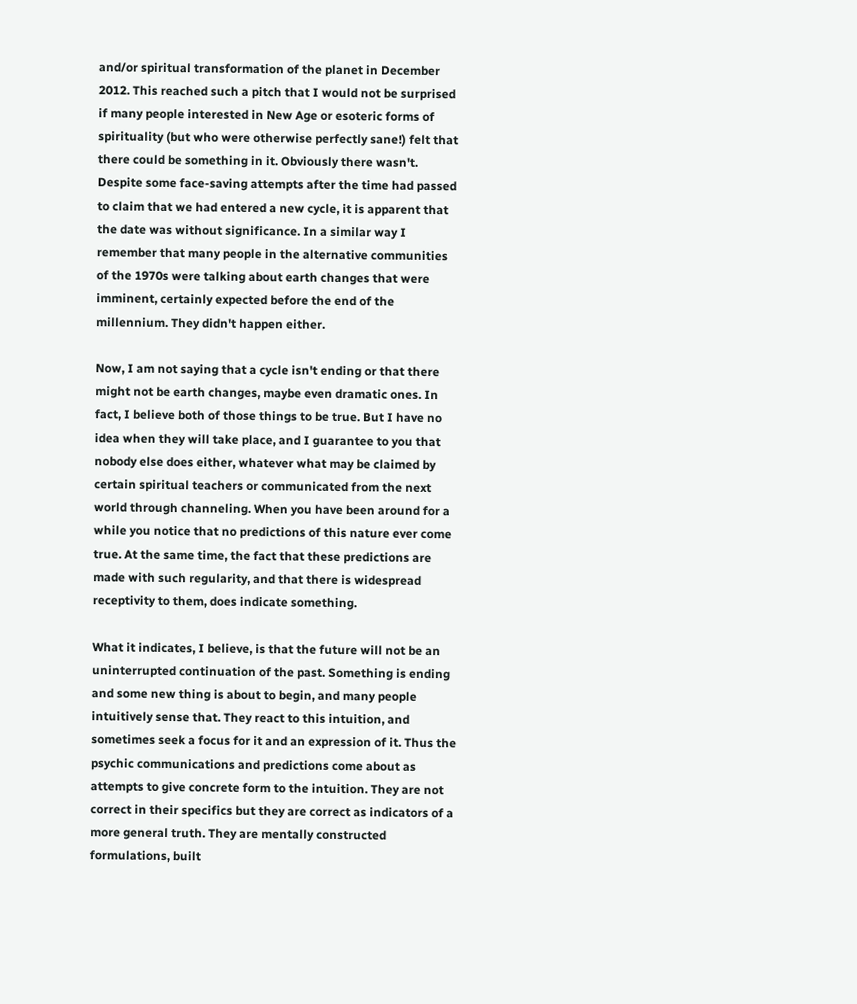and/or spiritual transformation of the planet in December 2012. This reached such a pitch that I would not be surprised if many people interested in New Age or esoteric forms of spirituality (but who were otherwise perfectly sane!) felt that there could be something in it. Obviously there wasn't. Despite some face-saving attempts after the time had passed to claim that we had entered a new cycle, it is apparent that the date was without significance. In a similar way I remember that many people in the alternative communities of the 1970s were talking about earth changes that were imminent, certainly expected before the end of the millennium. They didn't happen either.

Now, I am not saying that a cycle isn't ending or that there might not be earth changes, maybe even dramatic ones. In fact, I believe both of those things to be true. But I have no idea when they will take place, and I guarantee to you that nobody else does either, whatever what may be claimed by certain spiritual teachers or communicated from the next world through channeling. When you have been around for a while you notice that no predictions of this nature ever come true. At the same time, the fact that these predictions are made with such regularity, and that there is widespread receptivity to them, does indicate something.

What it indicates, I believe, is that the future will not be an uninterrupted continuation of the past. Something is ending and some new thing is about to begin, and many people intuitively sense that. They react to this intuition, and sometimes seek a focus for it and an expression of it. Thus the psychic communications and predictions come about as attempts to give concrete form to the intuition. They are not correct in their specifics but they are correct as indicators of a more general truth. They are mentally constructed formulations, built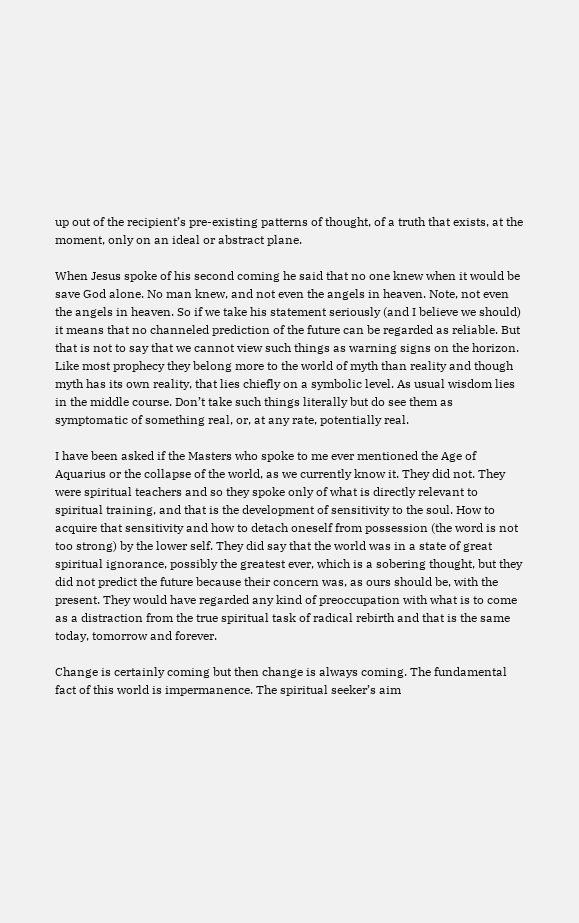up out of the recipient’s pre-existing patterns of thought, of a truth that exists, at the moment, only on an ideal or abstract plane.

When Jesus spoke of his second coming he said that no one knew when it would be save God alone. No man knew, and not even the angels in heaven. Note, not even the angels in heaven. So if we take his statement seriously (and I believe we should) it means that no channeled prediction of the future can be regarded as reliable. But that is not to say that we cannot view such things as warning signs on the horizon. Like most prophecy they belong more to the world of myth than reality and though myth has its own reality, that lies chiefly on a symbolic level. As usual wisdom lies in the middle course. Don’t take such things literally but do see them as symptomatic of something real, or, at any rate, potentially real.

I have been asked if the Masters who spoke to me ever mentioned the Age of Aquarius or the collapse of the world, as we currently know it. They did not. They were spiritual teachers and so they spoke only of what is directly relevant to spiritual training, and that is the development of sensitivity to the soul. How to acquire that sensitivity and how to detach oneself from possession (the word is not too strong) by the lower self. They did say that the world was in a state of great spiritual ignorance, possibly the greatest ever, which is a sobering thought, but they did not predict the future because their concern was, as ours should be, with the present. They would have regarded any kind of preoccupation with what is to come as a distraction from the true spiritual task of radical rebirth and that is the same today, tomorrow and forever.

Change is certainly coming but then change is always coming. The fundamental fact of this world is impermanence. The spiritual seeker’s aim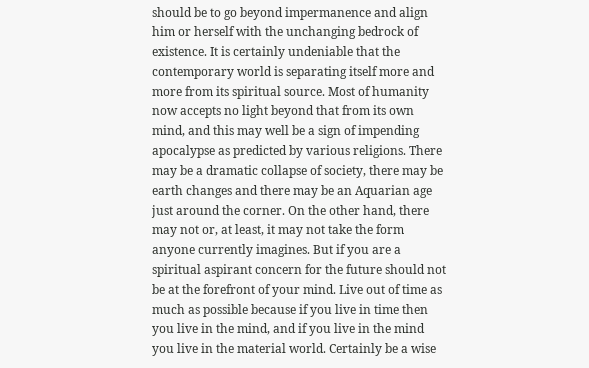should be to go beyond impermanence and align him or herself with the unchanging bedrock of existence. It is certainly undeniable that the contemporary world is separating itself more and more from its spiritual source. Most of humanity now accepts no light beyond that from its own mind, and this may well be a sign of impending apocalypse as predicted by various religions. There may be a dramatic collapse of society, there may be earth changes and there may be an Aquarian age just around the corner. On the other hand, there may not or, at least, it may not take the form anyone currently imagines. But if you are a spiritual aspirant concern for the future should not be at the forefront of your mind. Live out of time as much as possible because if you live in time then you live in the mind, and if you live in the mind you live in the material world. Certainly be a wise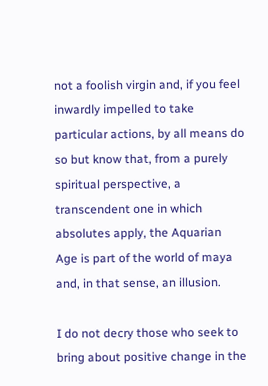not a foolish virgin and, if you feel inwardly impelled to take particular actions, by all means do so but know that, from a purely spiritual perspective, a transcendent one in which absolutes apply, the Aquarian Age is part of the world of maya and, in that sense, an illusion.

I do not decry those who seek to bring about positive change in the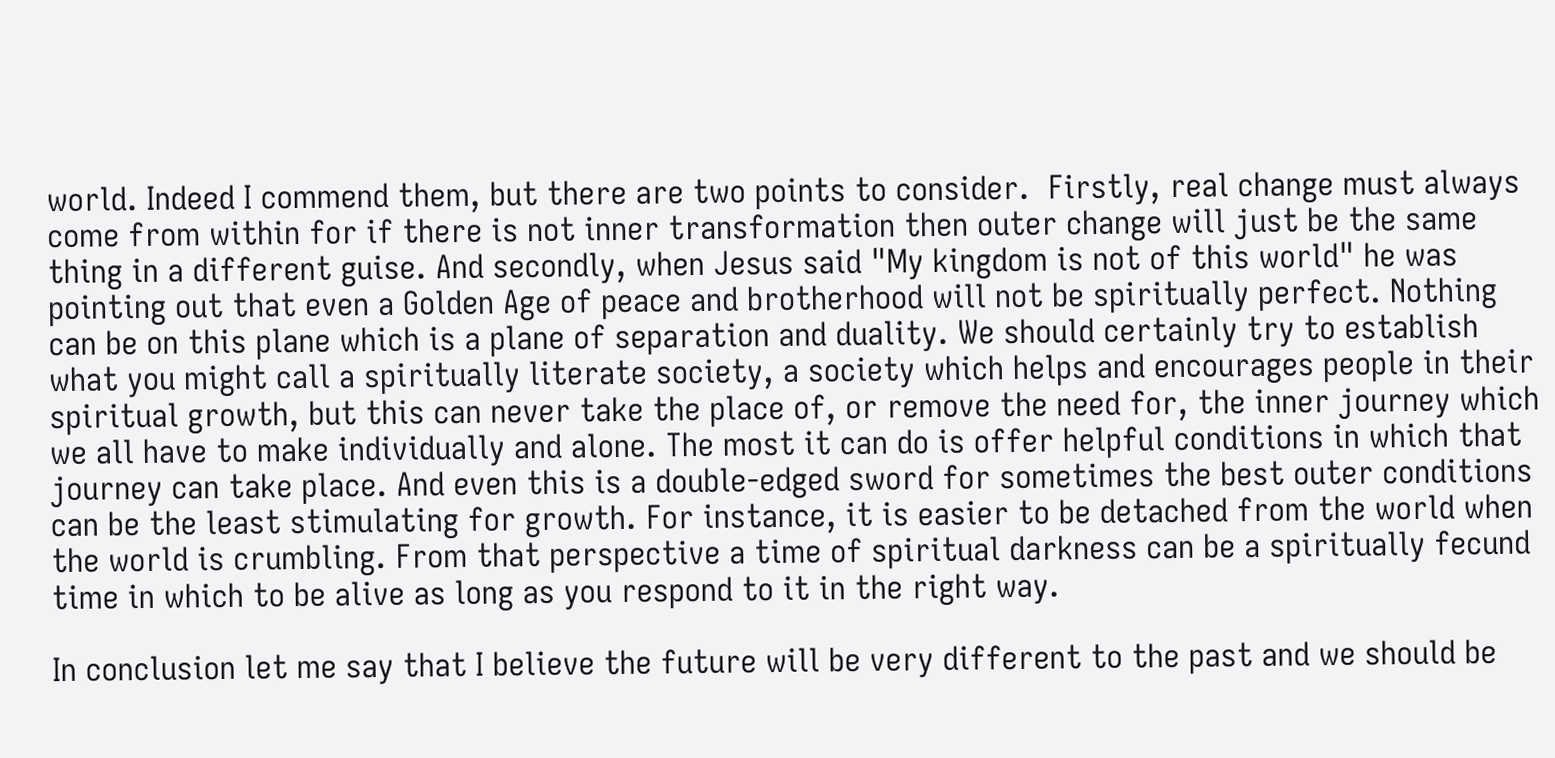world. Indeed I commend them, but there are two points to consider.  Firstly, real change must always come from within for if there is not inner transformation then outer change will just be the same thing in a different guise. And secondly, when Jesus said "My kingdom is not of this world" he was pointing out that even a Golden Age of peace and brotherhood will not be spiritually perfect. Nothing can be on this plane which is a plane of separation and duality. We should certainly try to establish what you might call a spiritually literate society, a society which helps and encourages people in their spiritual growth, but this can never take the place of, or remove the need for, the inner journey which we all have to make individually and alone. The most it can do is offer helpful conditions in which that journey can take place. And even this is a double-edged sword for sometimes the best outer conditions can be the least stimulating for growth. For instance, it is easier to be detached from the world when the world is crumbling. From that perspective a time of spiritual darkness can be a spiritually fecund time in which to be alive as long as you respond to it in the right way.

In conclusion let me say that I believe the future will be very different to the past and we should be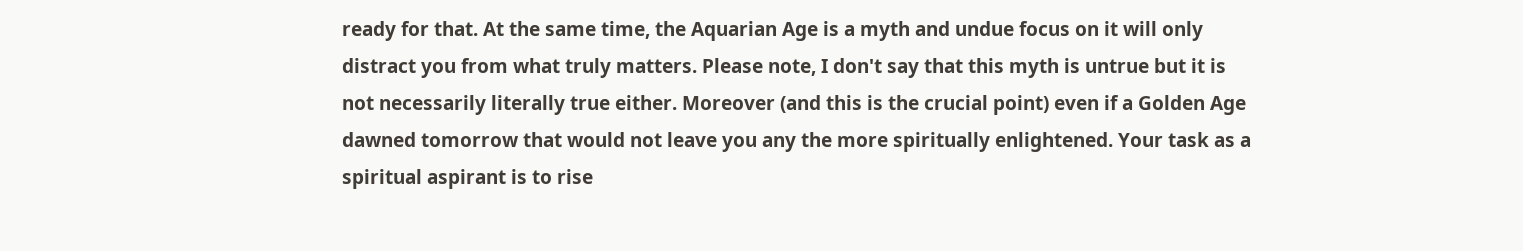ready for that. At the same time, the Aquarian Age is a myth and undue focus on it will only distract you from what truly matters. Please note, I don't say that this myth is untrue but it is not necessarily literally true either. Moreover (and this is the crucial point) even if a Golden Age dawned tomorrow that would not leave you any the more spiritually enlightened. Your task as a spiritual aspirant is to rise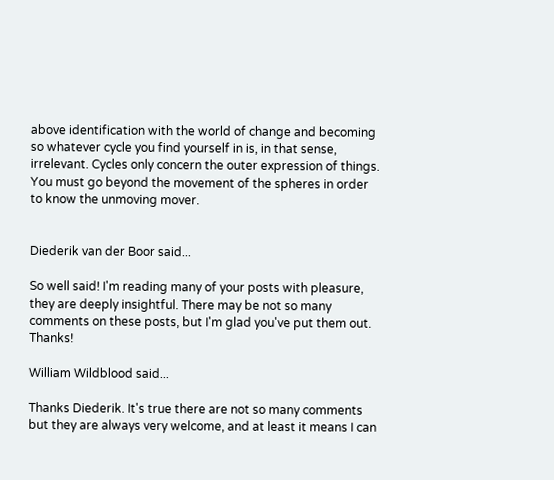above identification with the world of change and becoming so whatever cycle you find yourself in is, in that sense, irrelevant. Cycles only concern the outer expression of things. You must go beyond the movement of the spheres in order to know the unmoving mover.


Diederik van der Boor said...

So well said! I'm reading many of your posts with pleasure, they are deeply insightful. There may be not so many comments on these posts, but I'm glad you've put them out. Thanks!

William Wildblood said...

Thanks Diederik. It's true there are not so many comments but they are always very welcome, and at least it means I can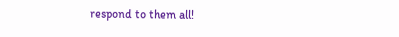respond to them all!